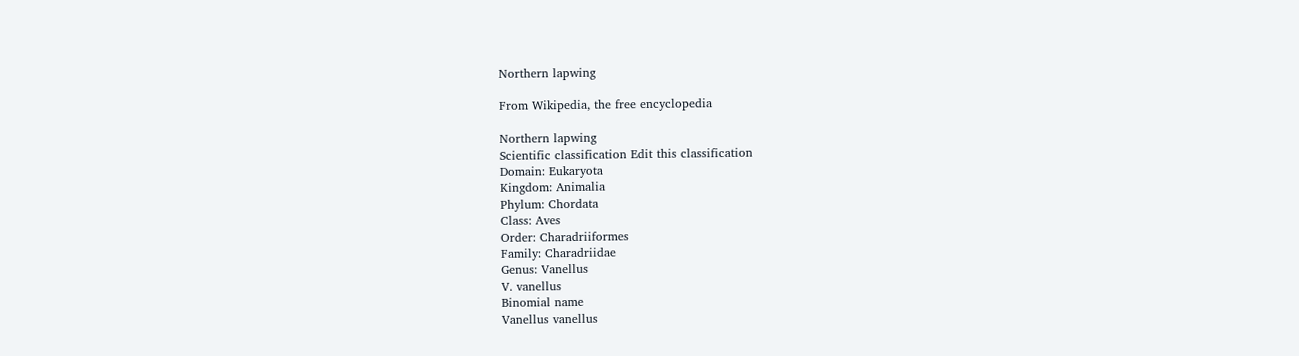Northern lapwing

From Wikipedia, the free encyclopedia

Northern lapwing
Scientific classification Edit this classification
Domain: Eukaryota
Kingdom: Animalia
Phylum: Chordata
Class: Aves
Order: Charadriiformes
Family: Charadriidae
Genus: Vanellus
V. vanellus
Binomial name
Vanellus vanellus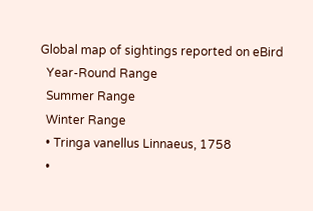Global map of sightings reported on eBird
  Year-Round Range
  Summer Range
  Winter Range
  • Tringa vanellus Linnaeus, 1758
  •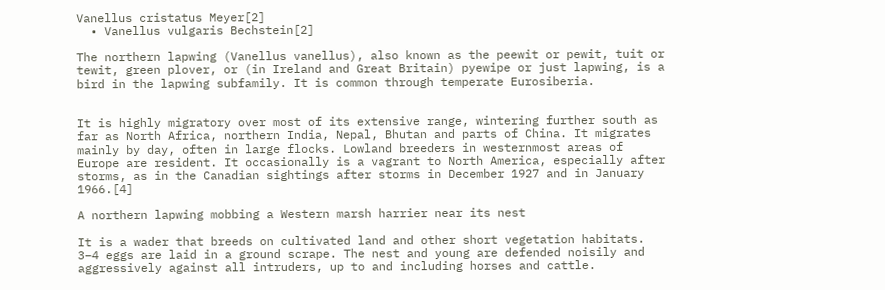Vanellus cristatus Meyer[2]
  • Vanellus vulgaris Bechstein[2]

The northern lapwing (Vanellus vanellus), also known as the peewit or pewit, tuit or tewit, green plover, or (in Ireland and Great Britain) pyewipe or just lapwing, is a bird in the lapwing subfamily. It is common through temperate Eurosiberia.


It is highly migratory over most of its extensive range, wintering further south as far as North Africa, northern India, Nepal, Bhutan and parts of China. It migrates mainly by day, often in large flocks. Lowland breeders in westernmost areas of Europe are resident. It occasionally is a vagrant to North America, especially after storms, as in the Canadian sightings after storms in December 1927 and in January 1966.[4]

A northern lapwing mobbing a Western marsh harrier near its nest

It is a wader that breeds on cultivated land and other short vegetation habitats. 3–4 eggs are laid in a ground scrape. The nest and young are defended noisily and aggressively against all intruders, up to and including horses and cattle.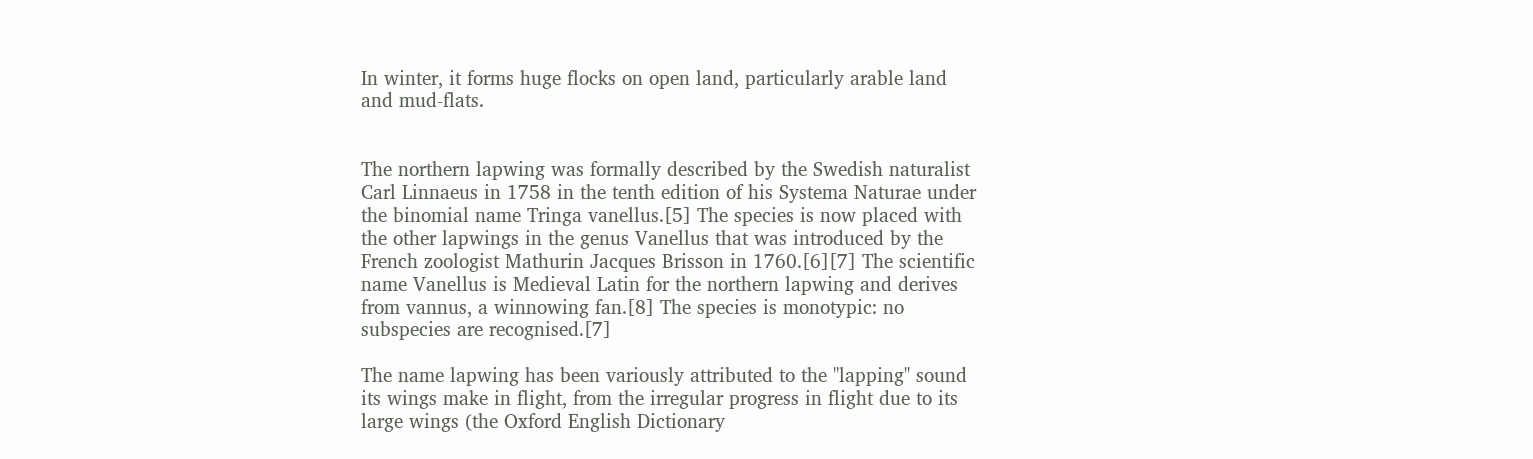In winter, it forms huge flocks on open land, particularly arable land and mud-flats.


The northern lapwing was formally described by the Swedish naturalist Carl Linnaeus in 1758 in the tenth edition of his Systema Naturae under the binomial name Tringa vanellus.[5] The species is now placed with the other lapwings in the genus Vanellus that was introduced by the French zoologist Mathurin Jacques Brisson in 1760.[6][7] The scientific name Vanellus is Medieval Latin for the northern lapwing and derives from vannus, a winnowing fan.[8] The species is monotypic: no subspecies are recognised.[7]

The name lapwing has been variously attributed to the "lapping" sound its wings make in flight, from the irregular progress in flight due to its large wings (the Oxford English Dictionary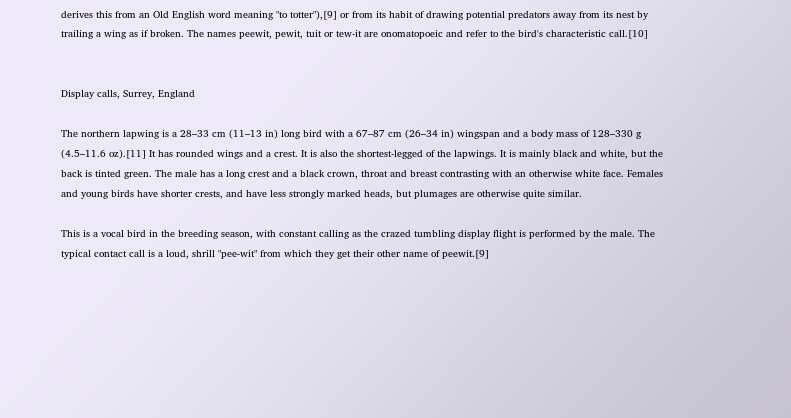derives this from an Old English word meaning "to totter"),[9] or from its habit of drawing potential predators away from its nest by trailing a wing as if broken. The names peewit, pewit, tuit or tew-it are onomatopoeic and refer to the bird's characteristic call.[10]


Display calls, Surrey, England

The northern lapwing is a 28–33 cm (11–13 in) long bird with a 67–87 cm (26–34 in) wingspan and a body mass of 128–330 g (4.5–11.6 oz).[11] It has rounded wings and a crest. It is also the shortest-legged of the lapwings. It is mainly black and white, but the back is tinted green. The male has a long crest and a black crown, throat and breast contrasting with an otherwise white face. Females and young birds have shorter crests, and have less strongly marked heads, but plumages are otherwise quite similar.

This is a vocal bird in the breeding season, with constant calling as the crazed tumbling display flight is performed by the male. The typical contact call is a loud, shrill "pee-wit" from which they get their other name of peewit.[9]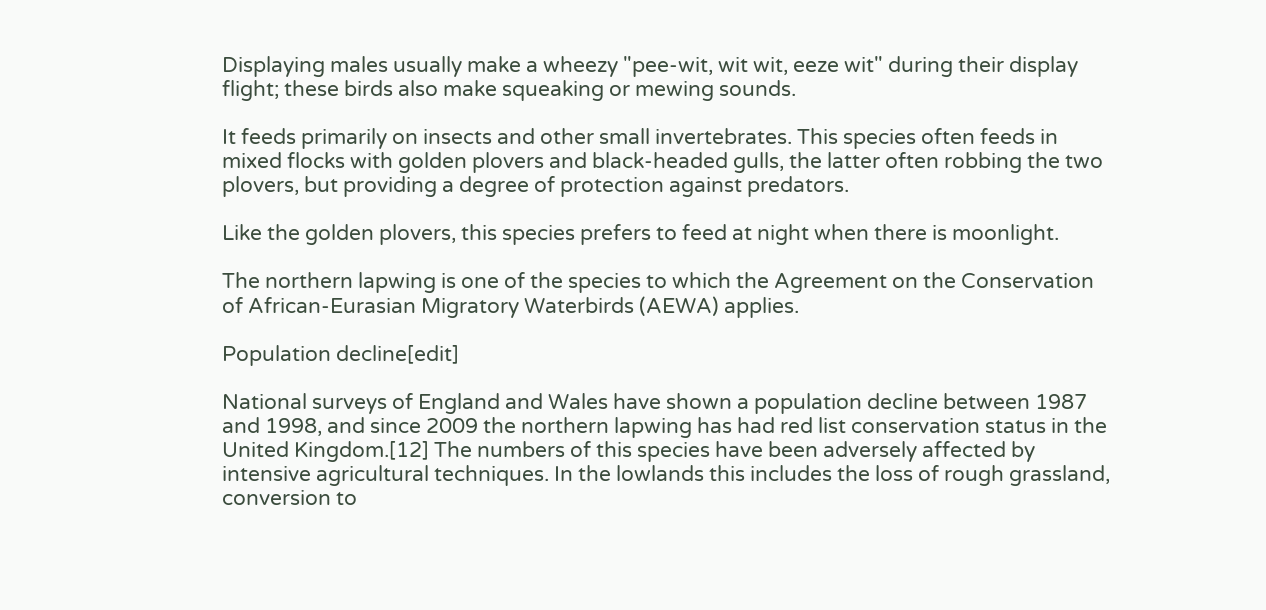Displaying males usually make a wheezy "pee-wit, wit wit, eeze wit" during their display flight; these birds also make squeaking or mewing sounds.

It feeds primarily on insects and other small invertebrates. This species often feeds in mixed flocks with golden plovers and black-headed gulls, the latter often robbing the two plovers, but providing a degree of protection against predators.

Like the golden plovers, this species prefers to feed at night when there is moonlight.

The northern lapwing is one of the species to which the Agreement on the Conservation of African-Eurasian Migratory Waterbirds (AEWA) applies.

Population decline[edit]

National surveys of England and Wales have shown a population decline between 1987 and 1998, and since 2009 the northern lapwing has had red list conservation status in the United Kingdom.[12] The numbers of this species have been adversely affected by intensive agricultural techniques. In the lowlands this includes the loss of rough grassland, conversion to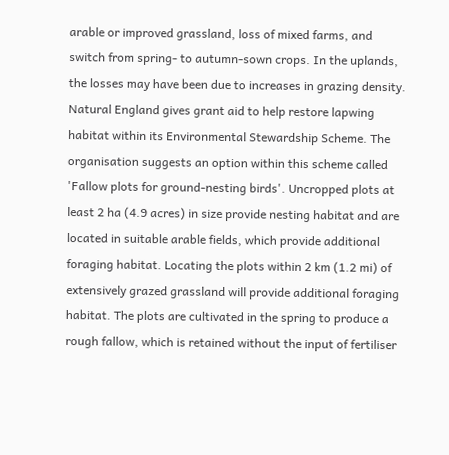arable or improved grassland, loss of mixed farms, and switch from spring- to autumn-sown crops. In the uplands, the losses may have been due to increases in grazing density. Natural England gives grant aid to help restore lapwing habitat within its Environmental Stewardship Scheme. The organisation suggests an option within this scheme called 'Fallow plots for ground-nesting birds'. Uncropped plots at least 2 ha (4.9 acres) in size provide nesting habitat and are located in suitable arable fields, which provide additional foraging habitat. Locating the plots within 2 km (1.2 mi) of extensively grazed grassland will provide additional foraging habitat. The plots are cultivated in the spring to produce a rough fallow, which is retained without the input of fertiliser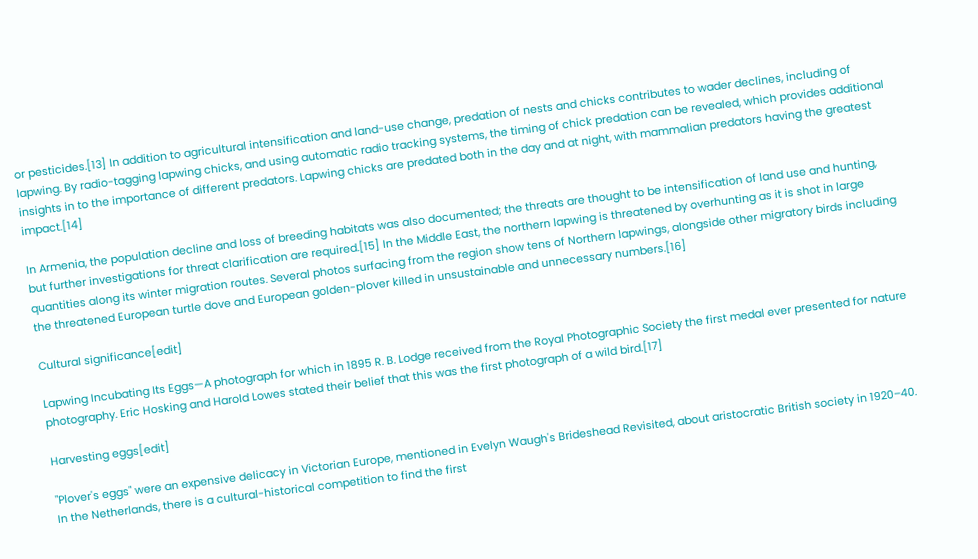or pesticides.[13] In addition to agricultural intensification and land-use change, predation of nests and chicks contributes to wader declines, including of lapwing. By radio-tagging lapwing chicks, and using automatic radio tracking systems, the timing of chick predation can be revealed, which provides additional insights in to the importance of different predators. Lapwing chicks are predated both in the day and at night, with mammalian predators having the greatest impact.[14]

In Armenia, the population decline and loss of breeding habitats was also documented; the threats are thought to be intensification of land use and hunting, but further investigations for threat clarification are required.[15] In the Middle East, the northern lapwing is threatened by overhunting as it is shot in large quantities along its winter migration routes. Several photos surfacing from the region show tens of Northern lapwings, alongside other migratory birds including the threatened European turtle dove and European golden-plover killed in unsustainable and unnecessary numbers.[16]

Cultural significance[edit]

Lapwing Incubating Its Eggs—A photograph for which in 1895 R. B. Lodge received from the Royal Photographic Society the first medal ever presented for nature photography. Eric Hosking and Harold Lowes stated their belief that this was the first photograph of a wild bird.[17]

Harvesting eggs[edit]

"Plover's eggs" were an expensive delicacy in Victorian Europe, mentioned in Evelyn Waugh's Brideshead Revisited, about aristocratic British society in 1920–40. In the Netherlands, there is a cultural-historical competition to find the first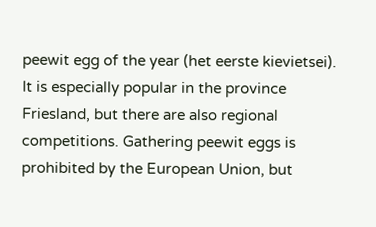peewit egg of the year (het eerste kievietsei). It is especially popular in the province Friesland, but there are also regional competitions. Gathering peewit eggs is prohibited by the European Union, but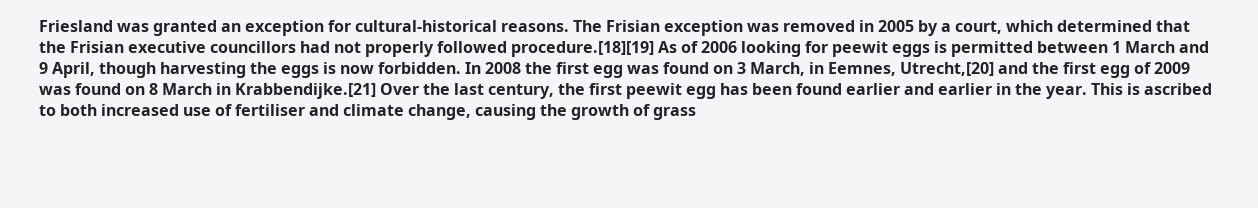Friesland was granted an exception for cultural-historical reasons. The Frisian exception was removed in 2005 by a court, which determined that the Frisian executive councillors had not properly followed procedure.[18][19] As of 2006 looking for peewit eggs is permitted between 1 March and 9 April, though harvesting the eggs is now forbidden. In 2008 the first egg was found on 3 March, in Eemnes, Utrecht,[20] and the first egg of 2009 was found on 8 March in Krabbendijke.[21] Over the last century, the first peewit egg has been found earlier and earlier in the year. This is ascribed to both increased use of fertiliser and climate change, causing the growth of grass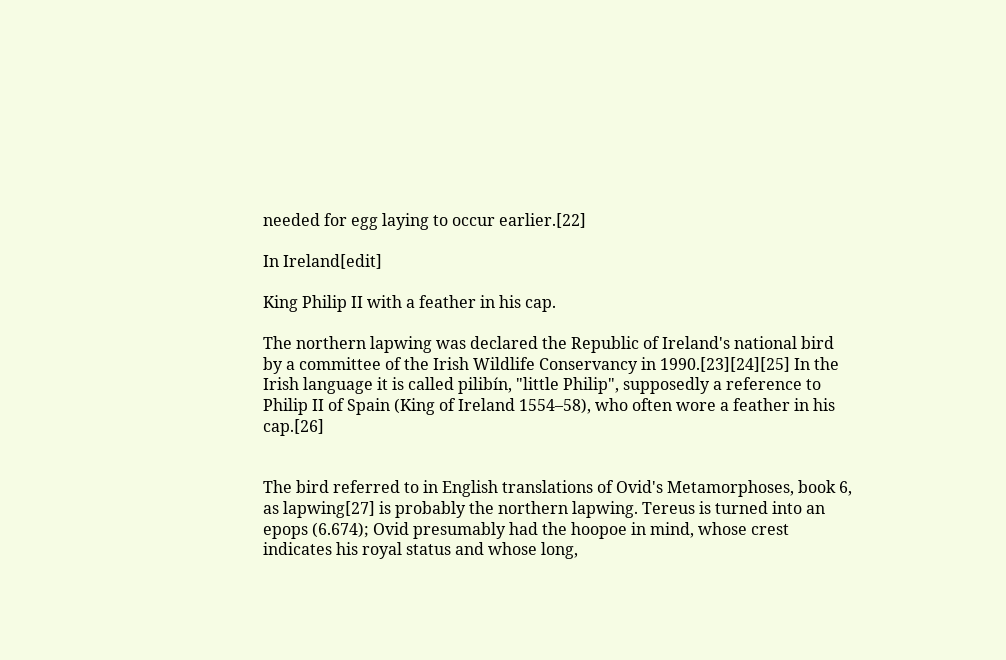needed for egg laying to occur earlier.[22]

In Ireland[edit]

King Philip II with a feather in his cap.

The northern lapwing was declared the Republic of Ireland's national bird by a committee of the Irish Wildlife Conservancy in 1990.[23][24][25] In the Irish language it is called pilibín, "little Philip", supposedly a reference to Philip II of Spain (King of Ireland 1554–58), who often wore a feather in his cap.[26]


The bird referred to in English translations of Ovid's Metamorphoses, book 6, as lapwing[27] is probably the northern lapwing. Tereus is turned into an epops (6.674); Ovid presumably had the hoopoe in mind, whose crest indicates his royal status and whose long,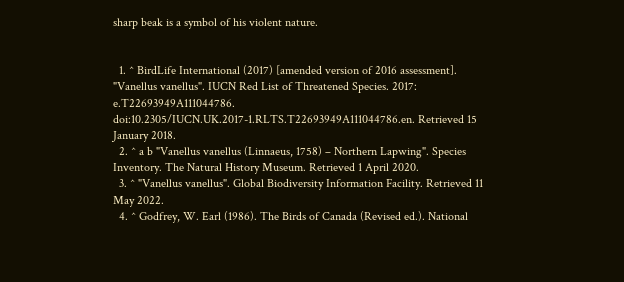sharp beak is a symbol of his violent nature.


  1. ^ BirdLife International (2017) [amended version of 2016 assessment]. "Vanellus vanellus". IUCN Red List of Threatened Species. 2017: e.T22693949A111044786. doi:10.2305/IUCN.UK.2017-1.RLTS.T22693949A111044786.en. Retrieved 15 January 2018.
  2. ^ a b "Vanellus vanellus (Linnaeus, 1758) – Northern Lapwing". Species Inventory. The Natural History Museum. Retrieved 1 April 2020.
  3. ^ "Vanellus vanellus". Global Biodiversity Information Facility. Retrieved 11 May 2022.
  4. ^ Godfrey, W. Earl (1986). The Birds of Canada (Revised ed.). National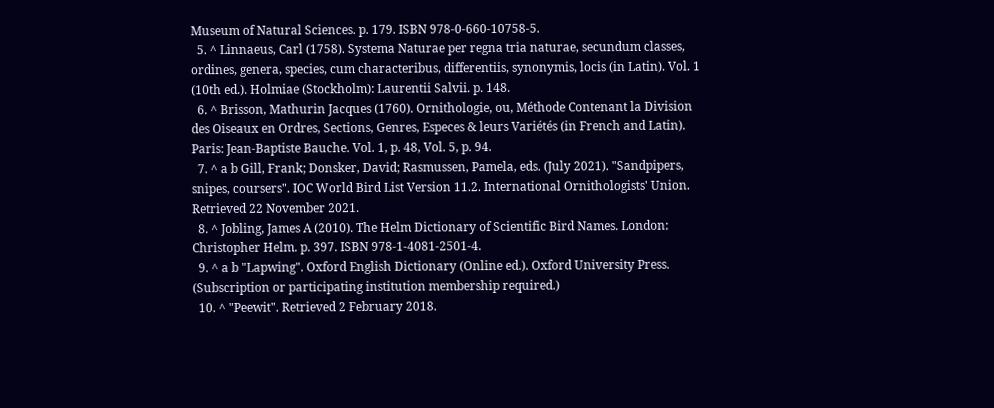Museum of Natural Sciences. p. 179. ISBN 978-0-660-10758-5.
  5. ^ Linnaeus, Carl (1758). Systema Naturae per regna tria naturae, secundum classes, ordines, genera, species, cum characteribus, differentiis, synonymis, locis (in Latin). Vol. 1 (10th ed.). Holmiae (Stockholm): Laurentii Salvii. p. 148.
  6. ^ Brisson, Mathurin Jacques (1760). Ornithologie, ou, Méthode Contenant la Division des Oiseaux en Ordres, Sections, Genres, Especes & leurs Variétés (in French and Latin). Paris: Jean-Baptiste Bauche. Vol. 1, p. 48, Vol. 5, p. 94.
  7. ^ a b Gill, Frank; Donsker, David; Rasmussen, Pamela, eds. (July 2021). "Sandpipers, snipes, coursers". IOC World Bird List Version 11.2. International Ornithologists' Union. Retrieved 22 November 2021.
  8. ^ Jobling, James A (2010). The Helm Dictionary of Scientific Bird Names. London: Christopher Helm. p. 397. ISBN 978-1-4081-2501-4.
  9. ^ a b "Lapwing". Oxford English Dictionary (Online ed.). Oxford University Press. (Subscription or participating institution membership required.)
  10. ^ "Peewit". Retrieved 2 February 2018.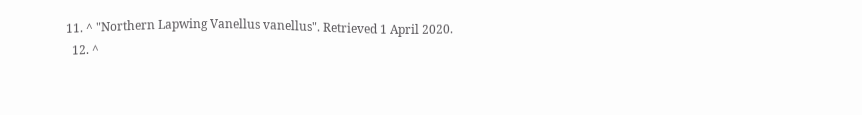11. ^ "Northern Lapwing Vanellus vanellus". Retrieved 1 April 2020.
  12. ^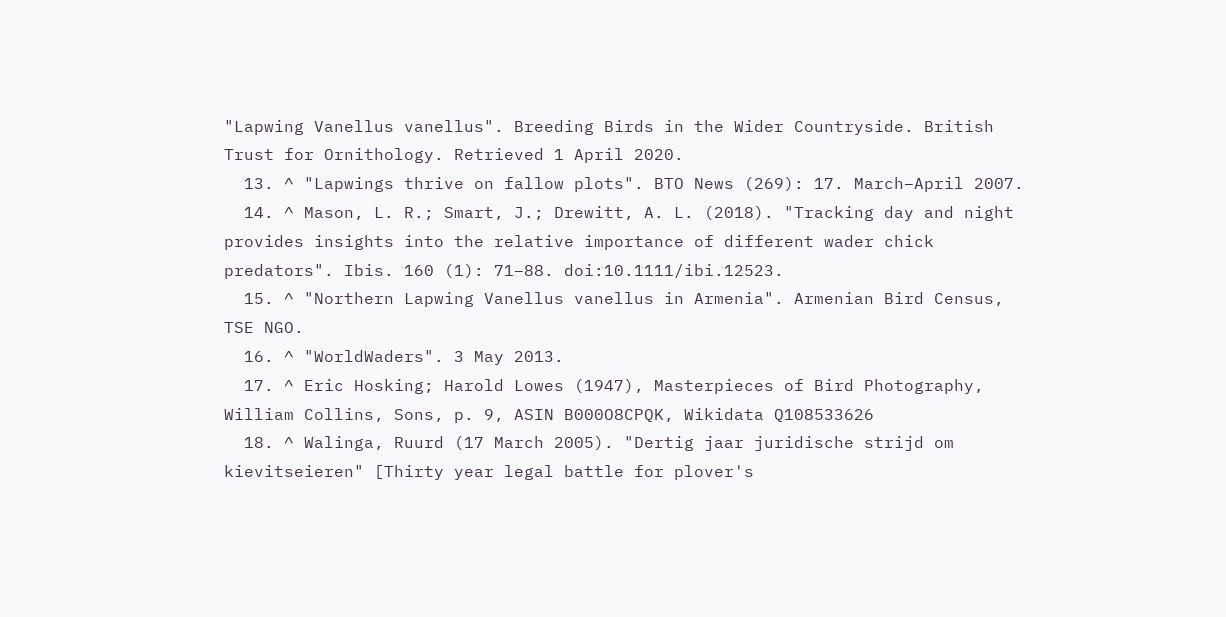"Lapwing Vanellus vanellus". Breeding Birds in the Wider Countryside. British Trust for Ornithology. Retrieved 1 April 2020.
  13. ^ "Lapwings thrive on fallow plots". BTO News (269): 17. March–April 2007.
  14. ^ Mason, L. R.; Smart, J.; Drewitt, A. L. (2018). "Tracking day and night provides insights into the relative importance of different wader chick predators". Ibis. 160 (1): 71–88. doi:10.1111/ibi.12523.
  15. ^ "Northern Lapwing Vanellus vanellus in Armenia". Armenian Bird Census, TSE NGO.
  16. ^ "WorldWaders". 3 May 2013.
  17. ^ Eric Hosking; Harold Lowes (1947), Masterpieces of Bird Photography, William Collins, Sons, p. 9, ASIN B000O8CPQK, Wikidata Q108533626
  18. ^ Walinga, Ruurd (17 March 2005). "Dertig jaar juridische strijd om kievitseieren" [Thirty year legal battle for plover's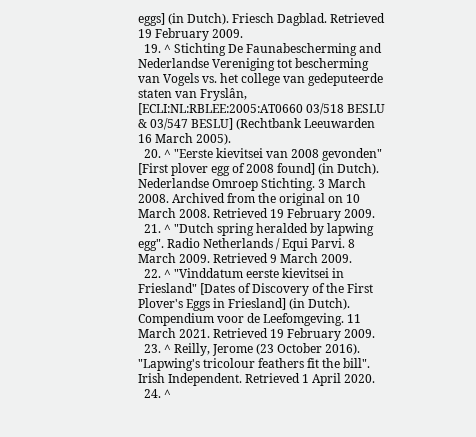eggs] (in Dutch). Friesch Dagblad. Retrieved 19 February 2009.
  19. ^ Stichting De Faunabescherming and Nederlandse Vereniging tot bescherming van Vogels vs. het college van gedeputeerde staten van Fryslân, [ECLI:NL:RBLEE:2005:AT0660 03/518 BESLU & 03/547 BESLU] (Rechtbank Leeuwarden 16 March 2005).
  20. ^ "Eerste kievitsei van 2008 gevonden" [First plover egg of 2008 found] (in Dutch). Nederlandse Omroep Stichting. 3 March 2008. Archived from the original on 10 March 2008. Retrieved 19 February 2009.
  21. ^ "Dutch spring heralded by lapwing egg". Radio Netherlands / Equi Parvi. 8 March 2009. Retrieved 9 March 2009.
  22. ^ "Vinddatum eerste kievitsei in Friesland" [Dates of Discovery of the First Plover's Eggs in Friesland] (in Dutch). Compendium voor de Leefomgeving. 11 March 2021. Retrieved 19 February 2009.
  23. ^ Reilly, Jerome (23 October 2016). "Lapwing's tricolour feathers fit the bill". Irish Independent. Retrieved 1 April 2020.
  24. ^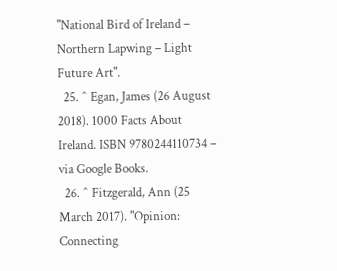"National Bird of Ireland – Northern Lapwing – Light Future Art".
  25. ^ Egan, James (26 August 2018). 1000 Facts About Ireland. ISBN 9780244110734 – via Google Books.
  26. ^ Fitzgerald, Ann (25 March 2017). "Opinion: Connecting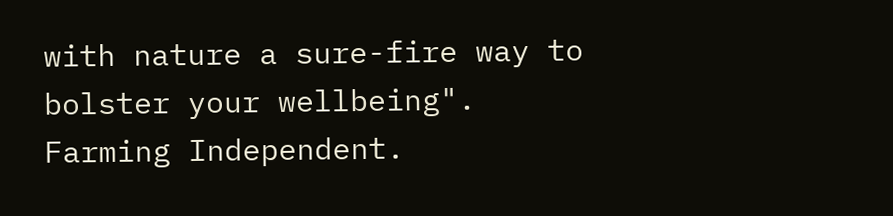with nature a sure-fire way to bolster your wellbeing". Farming Independent.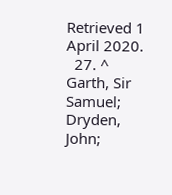Retrieved 1 April 2020.
  27. ^ Garth, Sir Samuel; Dryden, John;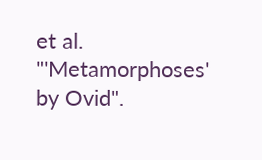et al. "'Metamorphoses' by Ovid".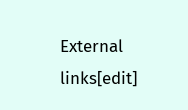External links[edit]